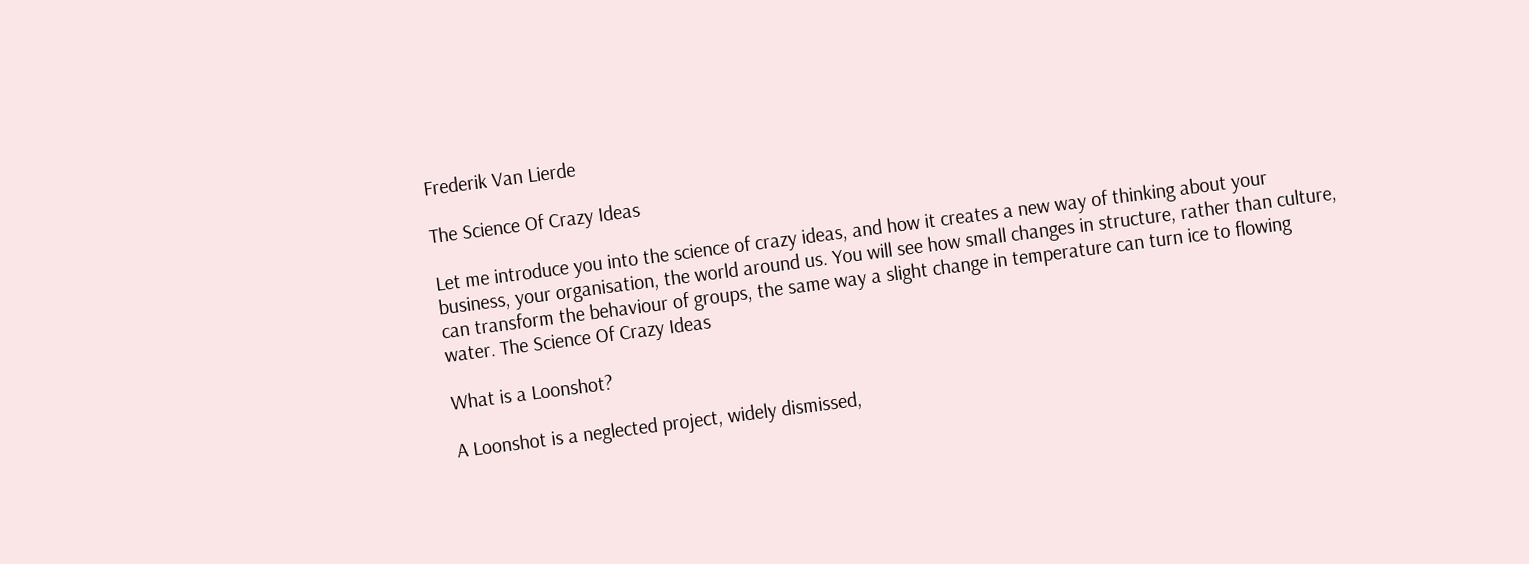Frederik Van Lierde

The Science Of Crazy Ideas

Let me introduce you into the science of crazy ideas, and how it creates a new way of thinking about your business, your organisation, the world around us. You will see how small changes in structure, rather than culture, can transform the behaviour of groups, the same way a slight change in temperature can turn ice to flowing water. The Science Of Crazy Ideas

What is a Loonshot?

A Loonshot is a neglected project, widely dismissed,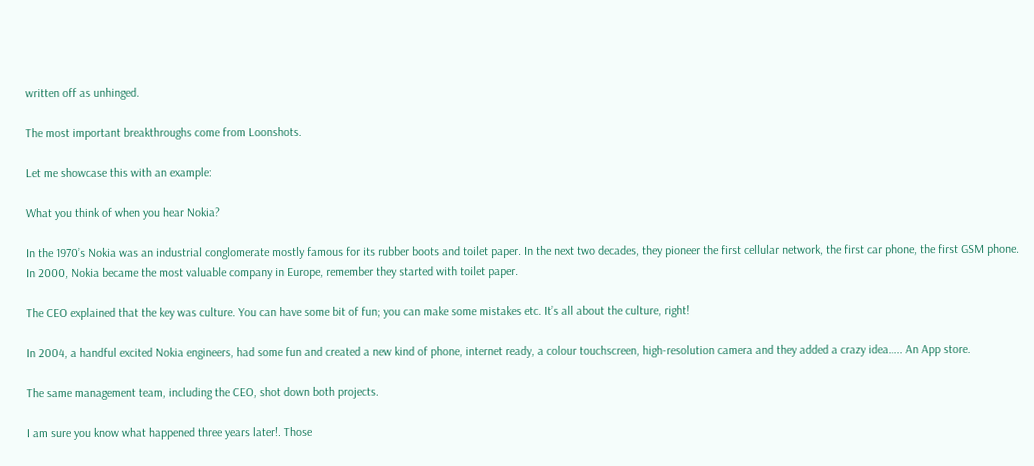written off as unhinged.

The most important breakthroughs come from Loonshots.

Let me showcase this with an example:

What you think of when you hear Nokia?

In the 1970’s Nokia was an industrial conglomerate mostly famous for its rubber boots and toilet paper. In the next two decades, they pioneer the first cellular network, the first car phone, the first GSM phone. In 2000, Nokia became the most valuable company in Europe, remember they started with toilet paper.

The CEO explained that the key was culture. You can have some bit of fun; you can make some mistakes etc. It’s all about the culture, right!

In 2004, a handful excited Nokia engineers, had some fun and created a new kind of phone, internet ready, a colour touchscreen, high-resolution camera and they added a crazy idea….. An App store.

The same management team, including the CEO, shot down both projects.

I am sure you know what happened three years later!. Those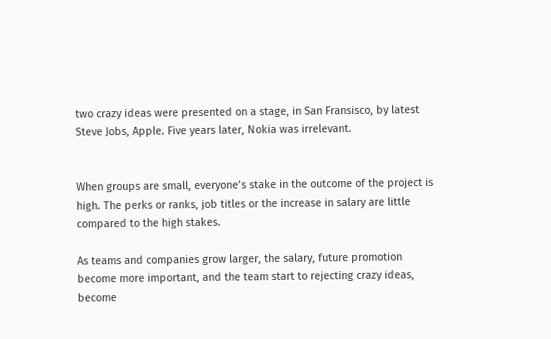two crazy ideas were presented on a stage, in San Fransisco, by latest Steve Jobs, Apple. Five years later, Nokia was irrelevant.


When groups are small, everyone’s stake in the outcome of the project is high. The perks or ranks, job titles or the increase in salary are little compared to the high stakes.

As teams and companies grow larger, the salary, future promotion become more important, and the team start to rejecting crazy ideas, become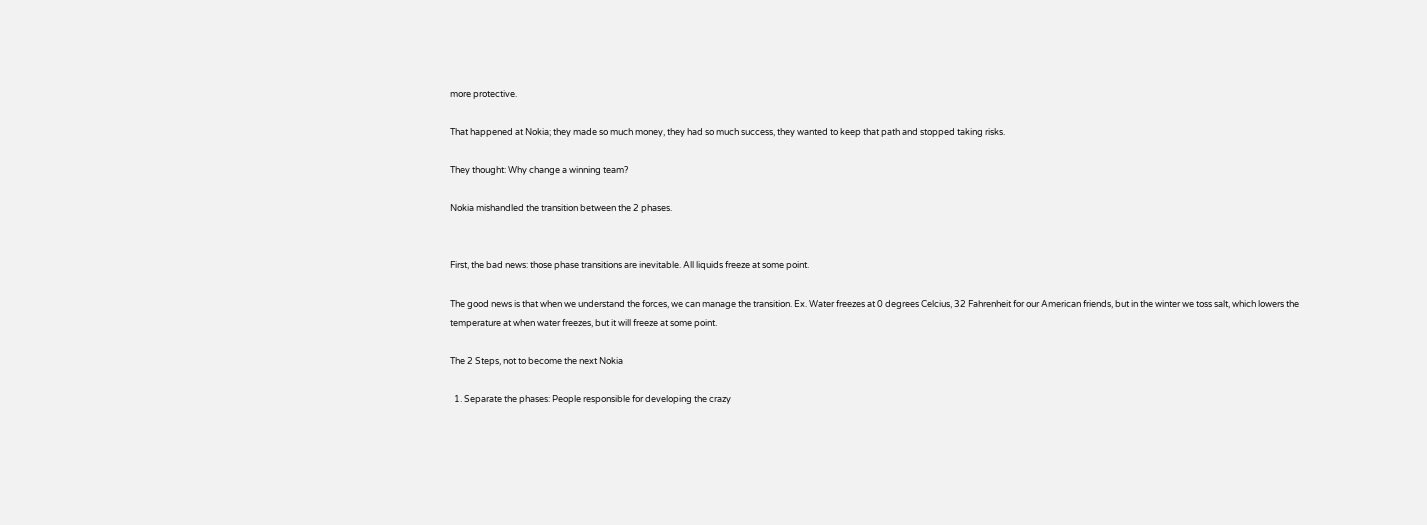more protective.

That happened at Nokia; they made so much money, they had so much success, they wanted to keep that path and stopped taking risks.

They thought: Why change a winning team?

Nokia mishandled the transition between the 2 phases.


First, the bad news: those phase transitions are inevitable. All liquids freeze at some point.

The good news is that when we understand the forces, we can manage the transition. Ex. Water freezes at 0 degrees Celcius, 32 Fahrenheit for our American friends, but in the winter we toss salt, which lowers the temperature at when water freezes, but it will freeze at some point.

The 2 Steps, not to become the next Nokia

  1. Separate the phases: People responsible for developing the crazy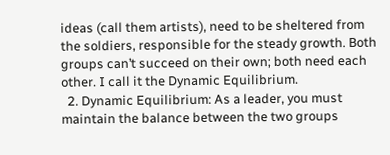ideas (call them artists), need to be sheltered from the soldiers, responsible for the steady growth. Both groups can’t succeed on their own; both need each other. I call it the Dynamic Equilibrium.
  2. Dynamic Equilibrium: As a leader, you must maintain the balance between the two groups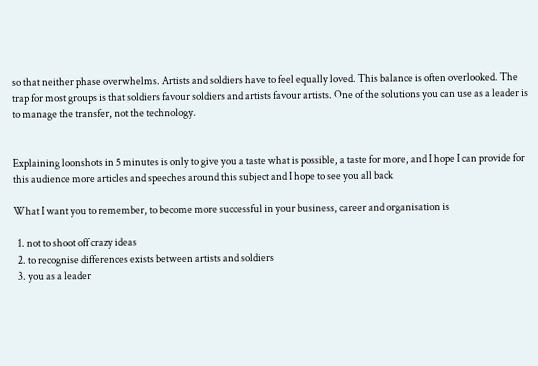so that neither phase overwhelms. Artists and soldiers have to feel equally loved. This balance is often overlooked. The trap for most groups is that soldiers favour soldiers and artists favour artists. One of the solutions you can use as a leader is to manage the transfer, not the technology.


Explaining loonshots in 5 minutes is only to give you a taste what is possible, a taste for more, and I hope I can provide for this audience more articles and speeches around this subject and I hope to see you all back

What I want you to remember, to become more successful in your business, career and organisation is

  1. not to shoot off crazy ideas
  2. to recognise differences exists between artists and soldiers
  3. you as a leader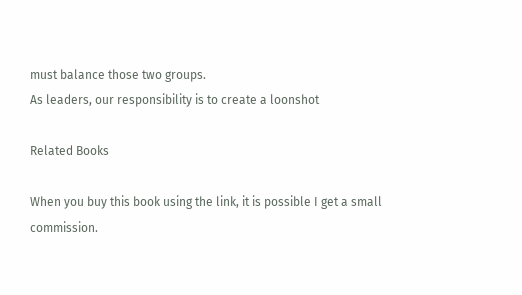must balance those two groups.
As leaders, our responsibility is to create a loonshot

Related Books

When you buy this book using the link, it is possible I get a small commission.